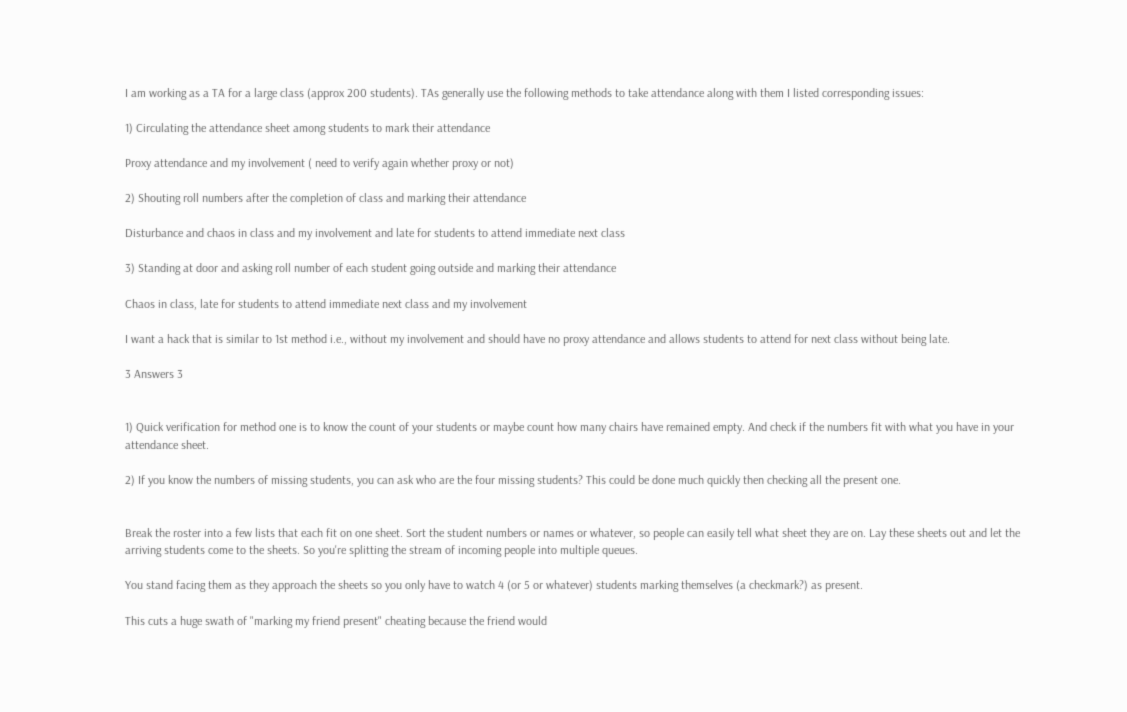I am working as a TA for a large class (approx 200 students). TAs generally use the following methods to take attendance along with them I listed corresponding issues:

1) Circulating the attendance sheet among students to mark their attendance

Proxy attendance and my involvement ( need to verify again whether proxy or not)

2) Shouting roll numbers after the completion of class and marking their attendance

Disturbance and chaos in class and my involvement and late for students to attend immediate next class

3) Standing at door and asking roll number of each student going outside and marking their attendance

Chaos in class, late for students to attend immediate next class and my involvement

I want a hack that is similar to 1st method i.e., without my involvement and should have no proxy attendance and allows students to attend for next class without being late.

3 Answers 3


1) Quick verification for method one is to know the count of your students or maybe count how many chairs have remained empty. And check if the numbers fit with what you have in your attendance sheet.

2) If you know the numbers of missing students, you can ask who are the four missing students? This could be done much quickly then checking all the present one.


Break the roster into a few lists that each fit on one sheet. Sort the student numbers or names or whatever, so people can easily tell what sheet they are on. Lay these sheets out and let the arriving students come to the sheets. So you're splitting the stream of incoming people into multiple queues.

You stand facing them as they approach the sheets so you only have to watch 4 (or 5 or whatever) students marking themselves (a checkmark?) as present.

This cuts a huge swath of "marking my friend present" cheating because the friend would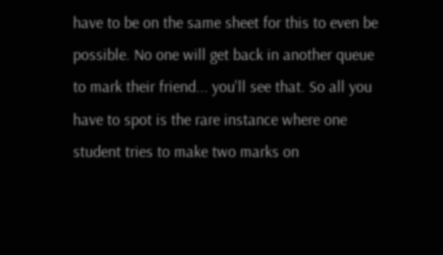have to be on the same sheet for this to even be possible. No one will get back in another queue to mark their friend... you'll see that. So all you have to spot is the rare instance where one student tries to make two marks on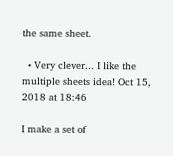the same sheet.

  • Very clever... I like the multiple sheets idea! Oct 15, 2018 at 18:46

I make a set of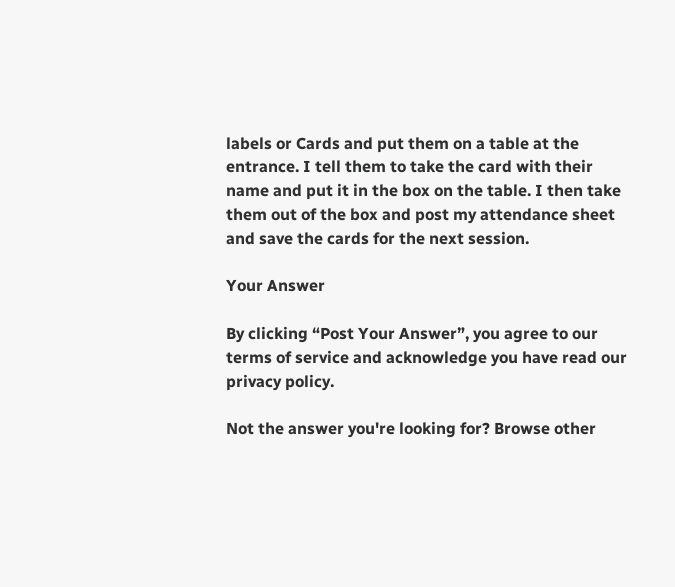labels or Cards and put them on a table at the entrance. I tell them to take the card with their name and put it in the box on the table. I then take them out of the box and post my attendance sheet and save the cards for the next session.

Your Answer

By clicking “Post Your Answer”, you agree to our terms of service and acknowledge you have read our privacy policy.

Not the answer you're looking for? Browse other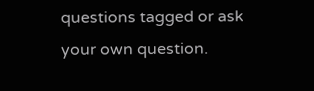questions tagged or ask your own question.